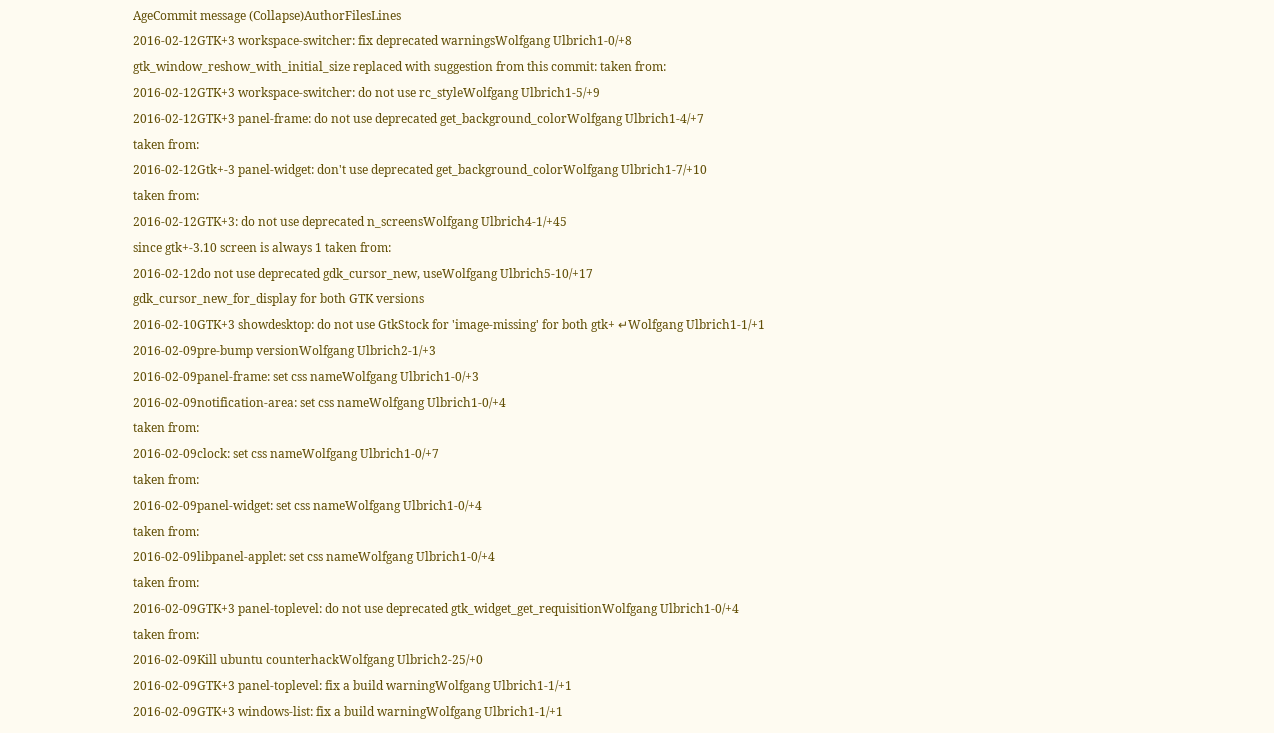AgeCommit message (Collapse)AuthorFilesLines
2016-02-12GTK+3 workspace-switcher: fix deprecated warningsWolfgang Ulbrich1-0/+8
gtk_window_reshow_with_initial_size replaced with suggestion from this commit: taken from:
2016-02-12GTK+3 workspace-switcher: do not use rc_styleWolfgang Ulbrich1-5/+9
2016-02-12GTK+3 panel-frame: do not use deprecated get_background_colorWolfgang Ulbrich1-4/+7
taken from:
2016-02-12Gtk+-3 panel-widget: don't use deprecated get_background_colorWolfgang Ulbrich1-7/+10
taken from:
2016-02-12GTK+3: do not use deprecated n_screensWolfgang Ulbrich4-1/+45
since gtk+-3.10 screen is always 1 taken from:
2016-02-12do not use deprecated gdk_cursor_new, useWolfgang Ulbrich5-10/+17
gdk_cursor_new_for_display for both GTK versions
2016-02-10GTK+3 showdesktop: do not use GtkStock for 'image-missing' for both gtk+ ↵Wolfgang Ulbrich1-1/+1
2016-02-09pre-bump versionWolfgang Ulbrich2-1/+3
2016-02-09panel-frame: set css nameWolfgang Ulbrich1-0/+3
2016-02-09notification-area: set css nameWolfgang Ulbrich1-0/+4
taken from:
2016-02-09clock: set css nameWolfgang Ulbrich1-0/+7
taken from:
2016-02-09panel-widget: set css nameWolfgang Ulbrich1-0/+4
taken from:
2016-02-09libpanel-applet: set css nameWolfgang Ulbrich1-0/+4
taken from:
2016-02-09GTK+3 panel-toplevel: do not use deprecated gtk_widget_get_requisitionWolfgang Ulbrich1-0/+4
taken from:
2016-02-09Kill ubuntu counterhackWolfgang Ulbrich2-25/+0
2016-02-09GTK+3 panel-toplevel: fix a build warningWolfgang Ulbrich1-1/+1
2016-02-09GTK+3 windows-list: fix a build warningWolfgang Ulbrich1-1/+1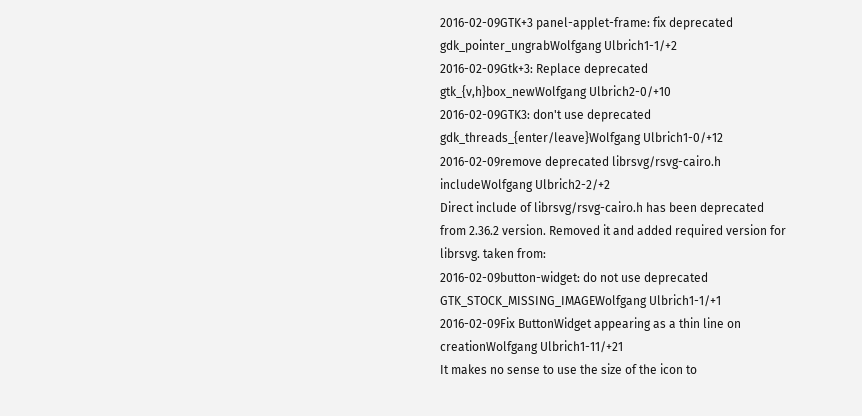2016-02-09GTK+3 panel-applet-frame: fix deprecated gdk_pointer_ungrabWolfgang Ulbrich1-1/+2
2016-02-09Gtk+3: Replace deprecated gtk_{v,h}box_newWolfgang Ulbrich2-0/+10
2016-02-09GTK3: don't use deprecated gdk_threads_{enter/leave}Wolfgang Ulbrich1-0/+12
2016-02-09remove deprecated librsvg/rsvg-cairo.h includeWolfgang Ulbrich2-2/+2
Direct include of librsvg/rsvg-cairo.h has been deprecated from 2.36.2 version. Removed it and added required version for librsvg. taken from:
2016-02-09button-widget: do not use deprecated GTK_STOCK_MISSING_IMAGEWolfgang Ulbrich1-1/+1
2016-02-09Fix ButtonWidget appearing as a thin line on creationWolfgang Ulbrich1-11/+21
It makes no sense to use the size of the icon to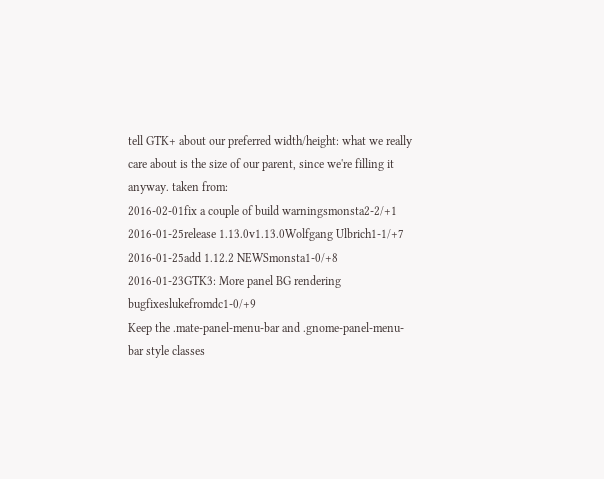tell GTK+ about our preferred width/height: what we really care about is the size of our parent, since we're filling it anyway. taken from:
2016-02-01fix a couple of build warningsmonsta2-2/+1
2016-01-25release 1.13.0v1.13.0Wolfgang Ulbrich1-1/+7
2016-01-25add 1.12.2 NEWSmonsta1-0/+8
2016-01-23GTK3: More panel BG rendering bugfixeslukefromdc1-0/+9
Keep the .mate-panel-menu-bar and .gnome-panel-menu-bar style classes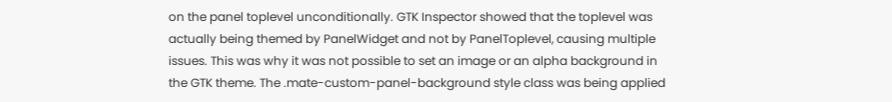on the panel toplevel unconditionally. GTK Inspector showed that the toplevel was actually being themed by PanelWidget and not by PanelToplevel, causing multiple issues. This was why it was not possible to set an image or an alpha background in the GTK theme. The .mate-custom-panel-background style class was being applied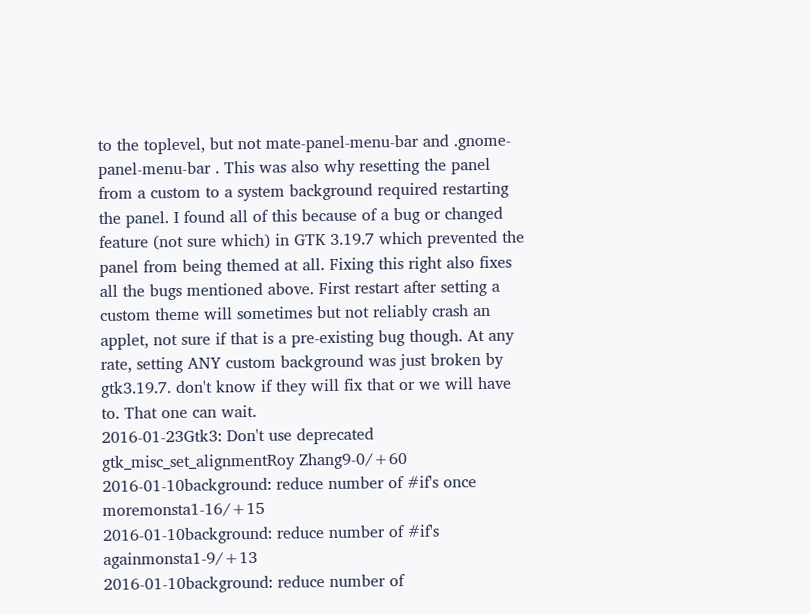to the toplevel, but not mate-panel-menu-bar and .gnome-panel-menu-bar . This was also why resetting the panel from a custom to a system background required restarting the panel. I found all of this because of a bug or changed feature (not sure which) in GTK 3.19.7 which prevented the panel from being themed at all. Fixing this right also fixes all the bugs mentioned above. First restart after setting a custom theme will sometimes but not reliably crash an applet, not sure if that is a pre-existing bug though. At any rate, setting ANY custom background was just broken by gtk3.19.7. don't know if they will fix that or we will have to. That one can wait.
2016-01-23Gtk3: Don't use deprecated gtk_misc_set_alignmentRoy Zhang9-0/+60
2016-01-10background: reduce number of #if's once moremonsta1-16/+15
2016-01-10background: reduce number of #if's againmonsta1-9/+13
2016-01-10background: reduce number of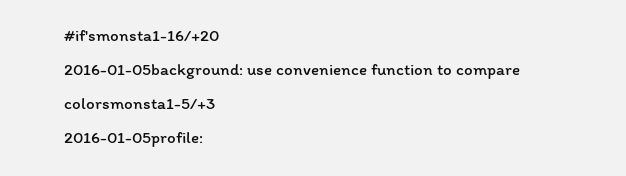#if'smonsta1-16/+20
2016-01-05background: use convenience function to compare colorsmonsta1-5/+3
2016-01-05profile: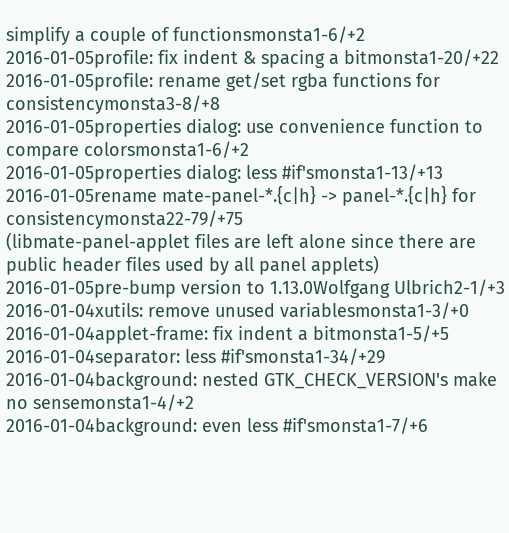simplify a couple of functionsmonsta1-6/+2
2016-01-05profile: fix indent & spacing a bitmonsta1-20/+22
2016-01-05profile: rename get/set rgba functions for consistencymonsta3-8/+8
2016-01-05properties dialog: use convenience function to compare colorsmonsta1-6/+2
2016-01-05properties dialog: less #if'smonsta1-13/+13
2016-01-05rename mate-panel-*.{c|h} -> panel-*.{c|h} for consistencymonsta22-79/+75
(libmate-panel-applet files are left alone since there are public header files used by all panel applets)
2016-01-05pre-bump version to 1.13.0Wolfgang Ulbrich2-1/+3
2016-01-04xutils: remove unused variablesmonsta1-3/+0
2016-01-04applet-frame: fix indent a bitmonsta1-5/+5
2016-01-04separator: less #if'smonsta1-34/+29
2016-01-04background: nested GTK_CHECK_VERSION's make no sensemonsta1-4/+2
2016-01-04background: even less #if'smonsta1-7/+6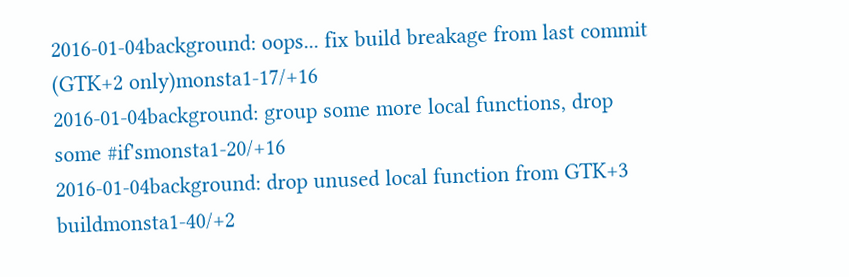2016-01-04background: oops... fix build breakage from last commit (GTK+2 only)monsta1-17/+16
2016-01-04background: group some more local functions, drop some #if'smonsta1-20/+16
2016-01-04background: drop unused local function from GTK+3 buildmonsta1-40/+2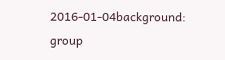2016-01-04background: group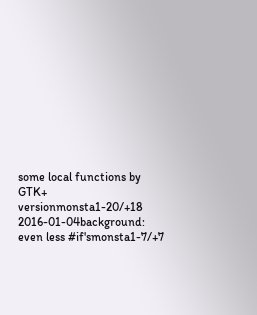some local functions by GTK+ versionmonsta1-20/+18
2016-01-04background: even less #if'smonsta1-7/+7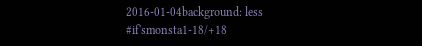2016-01-04background: less #if'smonsta1-18/+18